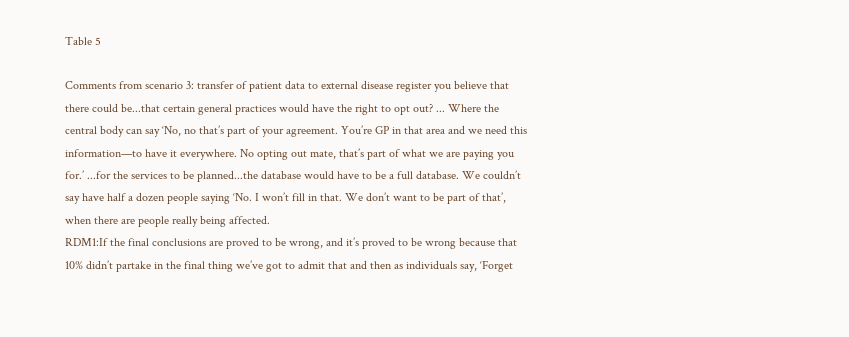Table 5

Comments from scenario 3: transfer of patient data to external disease register you believe that there could be...that certain general practices would have the right to opt out? ... Where the central body can say ‘No, no that’s part of your agreement. You’re GP in that area and we need this information—to have it everywhere. No opting out mate, that’s part of what we are paying you for.’ ...for the services to be planned...the database would have to be a full database. We couldn’t say have half a dozen people saying ‘No. I won’t fill in that. We don’t want to be part of that’, when there are people really being affected.
RDM1:If the final conclusions are proved to be wrong, and it’s proved to be wrong because that 10% didn’t partake in the final thing we’ve got to admit that and then as individuals say, ‘Forget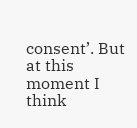consent’. But at this moment I think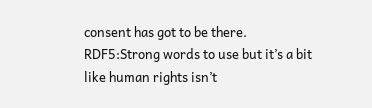consent has got to be there.
RDF5:Strong words to use but it’s a bit like human rights isn’t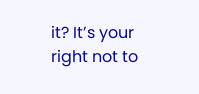it? It’s your right not to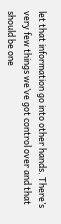let that information go into other hands. There’s very few things we’ve got control over and that should be one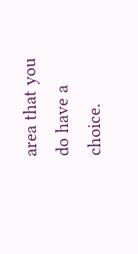area that you do have a choice.